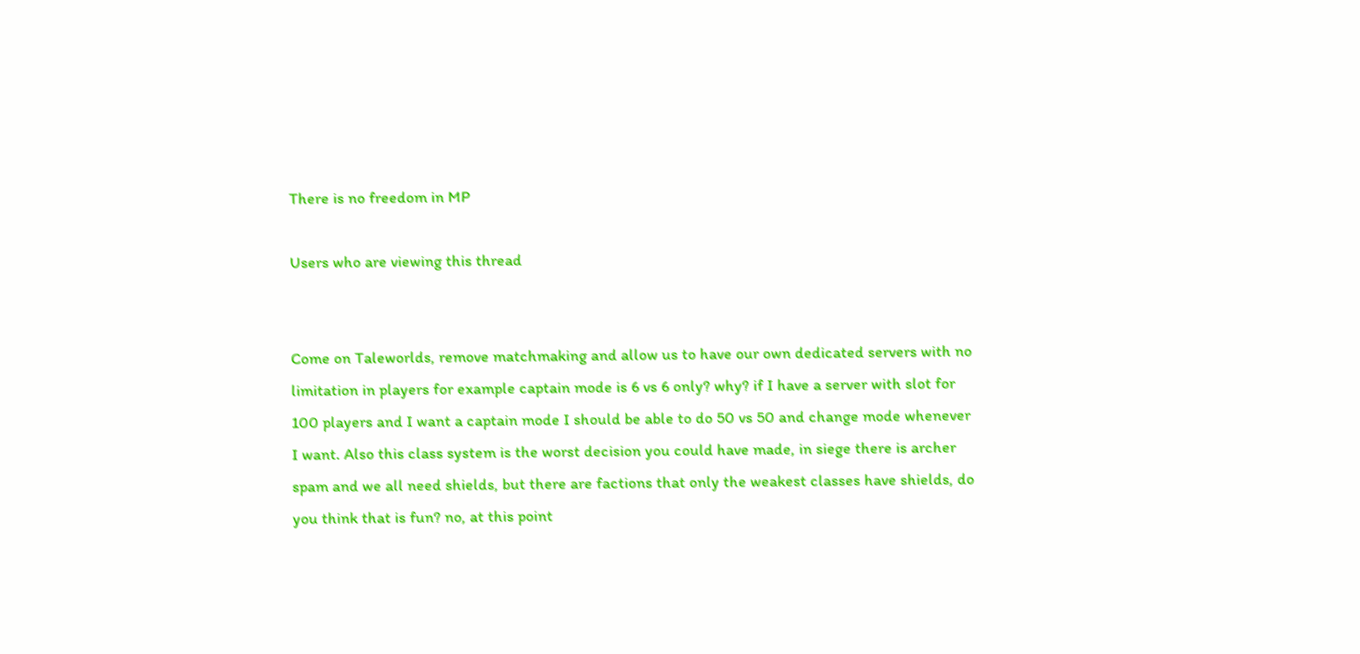There is no freedom in MP

Users who are viewing this thread


Come on Taleworlds, remove matchmaking and allow us to have our own dedicated servers with no limitation in players for example captain mode is 6 vs 6 only? why? if I have a server with slot for 100 players and I want a captain mode I should be able to do 50 vs 50 and change mode whenever I want. Also this class system is the worst decision you could have made, in siege there is archer spam and we all need shields, but there are factions that only the weakest classes have shields, do you think that is fun? no, at this point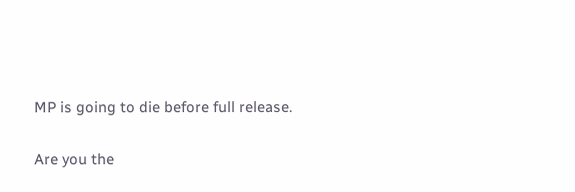MP is going to die before full release.

Are you the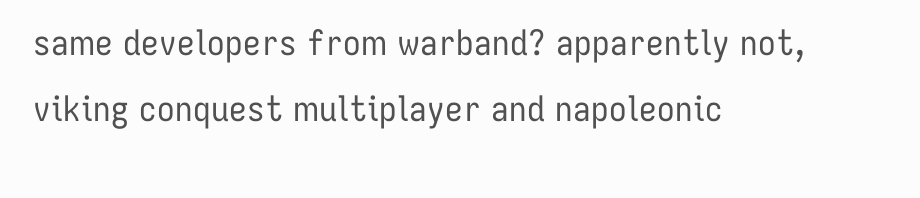same developers from warband? apparently not, viking conquest multiplayer and napoleonic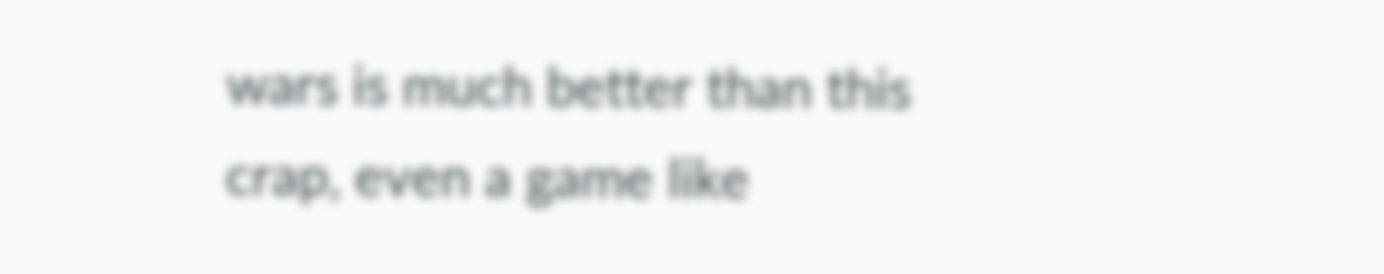wars is much better than this crap, even a game like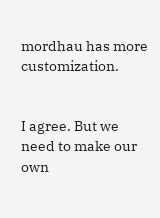mordhau has more customization.


I agree. But we need to make our own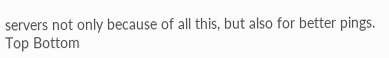servers not only because of all this, but also for better pings.
Top Bottom